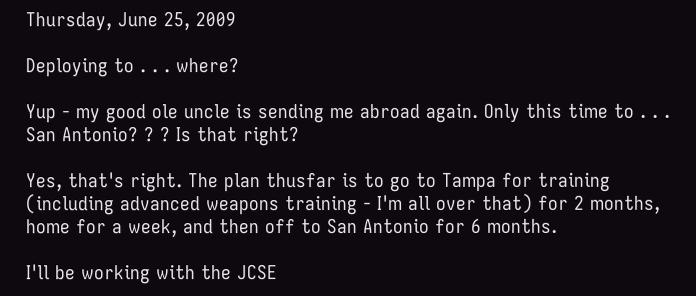Thursday, June 25, 2009

Deploying to . . . where?

Yup - my good ole uncle is sending me abroad again. Only this time to . . . San Antonio? ? ? Is that right?

Yes, that's right. The plan thusfar is to go to Tampa for training (including advanced weapons training - I'm all over that) for 2 months, home for a week, and then off to San Antonio for 6 months.

I'll be working with the JCSE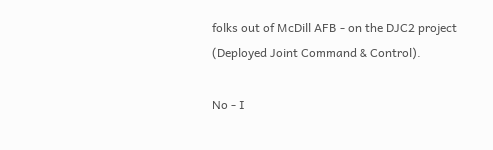folks out of McDill AFB - on the DJC2 project (Deployed Joint Command & Control).

No - I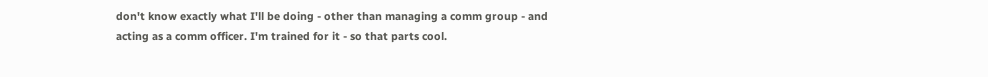don't know exactly what I'll be doing - other than managing a comm group - and acting as a comm officer. I'm trained for it - so that parts cool.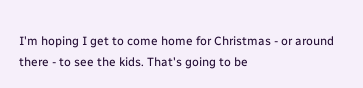I'm hoping I get to come home for Christmas - or around there - to see the kids. That's going to be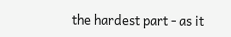the hardest part - as it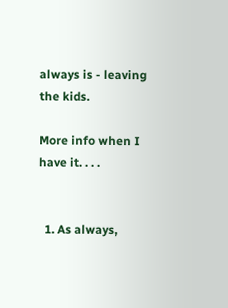always is - leaving the kids.

More info when I have it. . . .


  1. As always,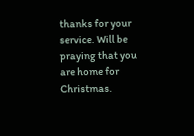thanks for your service. Will be praying that you are home for Christmas.